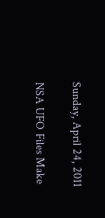Sunday, April 24, 2011

NSA UFO Files Make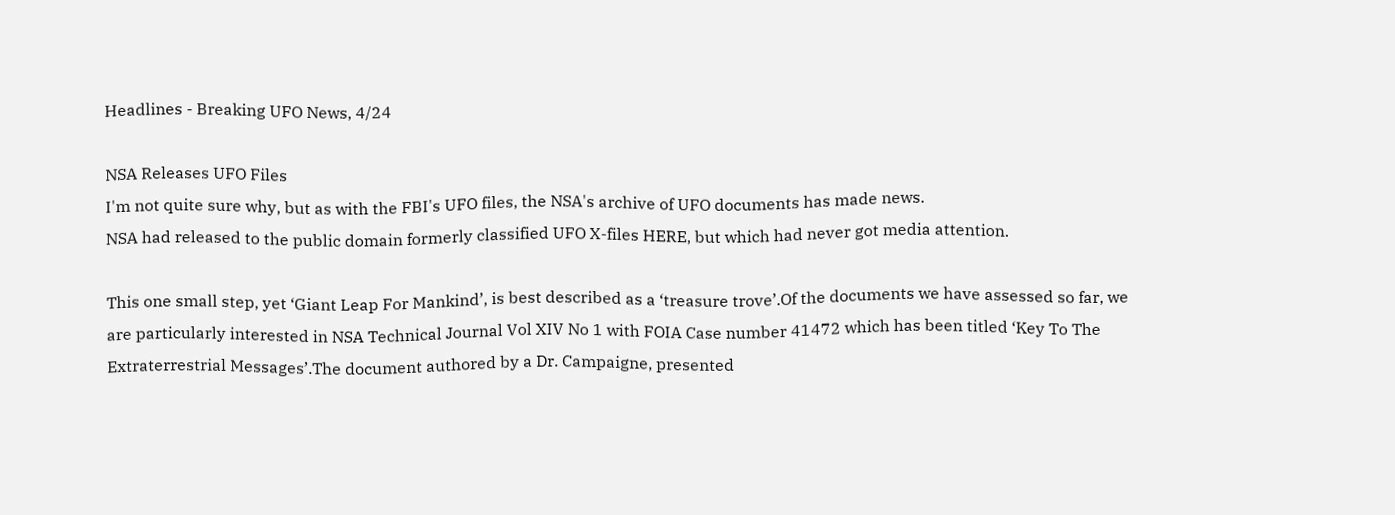Headlines - Breaking UFO News, 4/24

NSA Releases UFO Files
I'm not quite sure why, but as with the FBI's UFO files, the NSA's archive of UFO documents has made news.
NSA had released to the public domain formerly classified UFO X-files HERE, but which had never got media attention.

This one small step, yet ‘Giant Leap For Mankind’, is best described as a ‘treasure trove’.Of the documents we have assessed so far, we are particularly interested in NSA Technical Journal Vol XIV No 1 with FOIA Case number 41472 which has been titled ‘Key To The Extraterrestrial Messages’.The document authored by a Dr. Campaigne, presented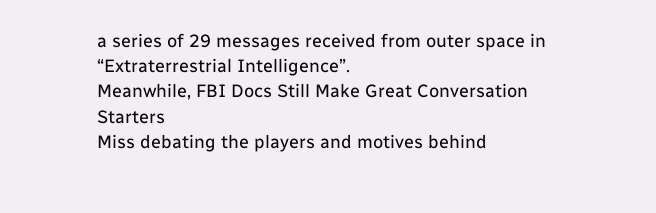a series of 29 messages received from outer space in “Extraterrestrial Intelligence”.
Meanwhile, FBI Docs Still Make Great Conversation Starters
Miss debating the players and motives behind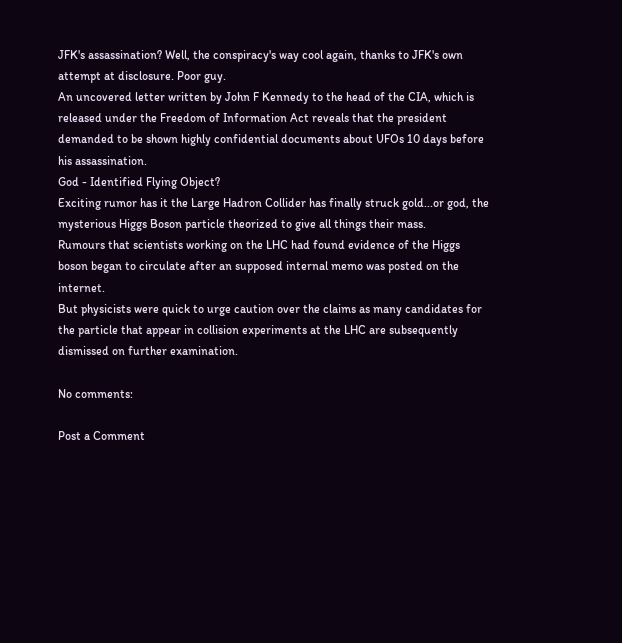JFK's assassination? Well, the conspiracy's way cool again, thanks to JFK's own attempt at disclosure. Poor guy.
An uncovered letter written by John F Kennedy to the head of the CIA, which is released under the Freedom of Information Act reveals that the president demanded to be shown highly confidential documents about UFOs 10 days before his assassination.
God - Identified Flying Object?
Exciting rumor has it the Large Hadron Collider has finally struck gold...or god, the mysterious Higgs Boson particle theorized to give all things their mass.
Rumours that scientists working on the LHC had found evidence of the Higgs boson began to circulate after an supposed internal memo was posted on the internet.
But physicists were quick to urge caution over the claims as many candidates for the particle that appear in collision experiments at the LHC are subsequently dismissed on further examination.

No comments:

Post a Comment